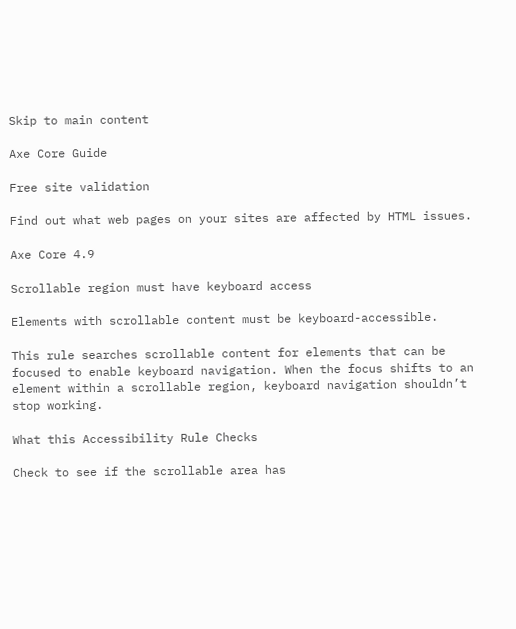Skip to main content

Axe Core Guide

Free site validation

Find out what web pages on your sites are affected by HTML issues.

Axe Core 4.9

Scrollable region must have keyboard access

Elements with scrollable content must be keyboard-accessible.

This rule searches scrollable content for elements that can be focused to enable keyboard navigation. When the focus shifts to an element within a scrollable region, keyboard navigation shouldn’t stop working.

What this Accessibility Rule Checks

Check to see if the scrollable area has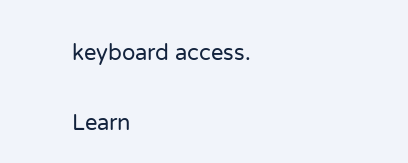keyboard access.

Learn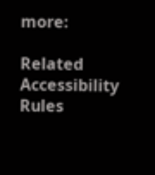more:

Related Accessibility Rules